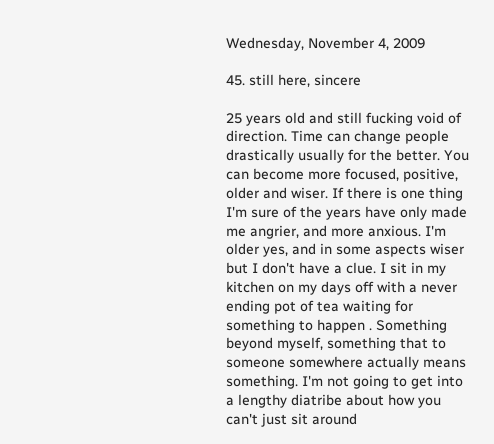Wednesday, November 4, 2009

45. still here, sincere

25 years old and still fucking void of direction. Time can change people drastically usually for the better. You can become more focused, positive, older and wiser. If there is one thing I'm sure of the years have only made me angrier, and more anxious. I'm older yes, and in some aspects wiser but I don't have a clue. I sit in my kitchen on my days off with a never ending pot of tea waiting for something to happen . Something beyond myself, something that to someone somewhere actually means something. I'm not going to get into a lengthy diatribe about how you can't just sit around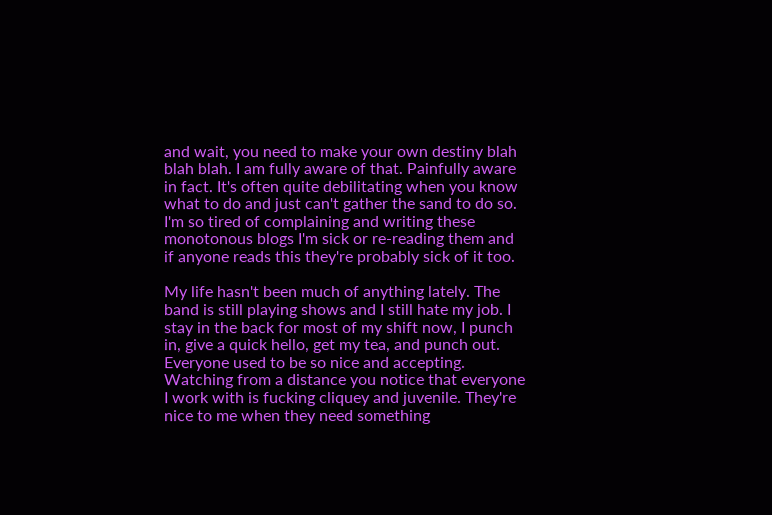and wait, you need to make your own destiny blah blah blah. I am fully aware of that. Painfully aware in fact. It's often quite debilitating when you know what to do and just can't gather the sand to do so. I'm so tired of complaining and writing these monotonous blogs I'm sick or re-reading them and if anyone reads this they're probably sick of it too.

My life hasn't been much of anything lately. The band is still playing shows and I still hate my job. I stay in the back for most of my shift now, I punch in, give a quick hello, get my tea, and punch out. Everyone used to be so nice and accepting. Watching from a distance you notice that everyone I work with is fucking cliquey and juvenile. They're nice to me when they need something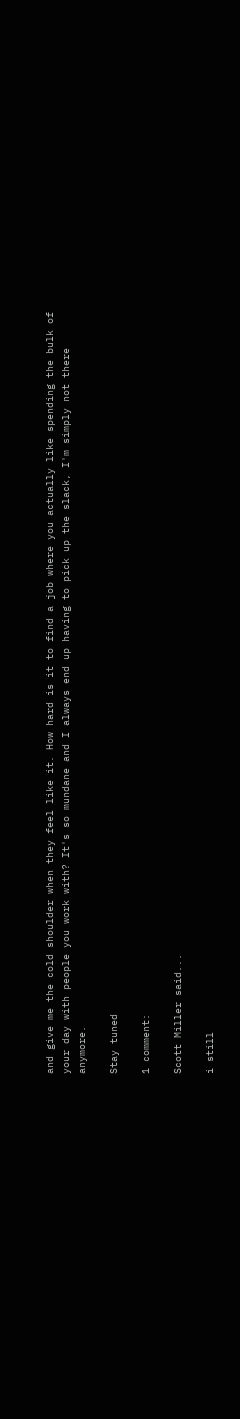and give me the cold shoulder when they feel like it. How hard is it to find a job where you actually like spending the bulk of your day with people you work with? It's so mundane and I always end up having to pick up the slack, I'm simply not there anymore.

Stay tuned

1 comment:

Scott Miller said...

i still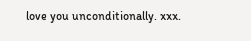love you unconditionally. xxx.